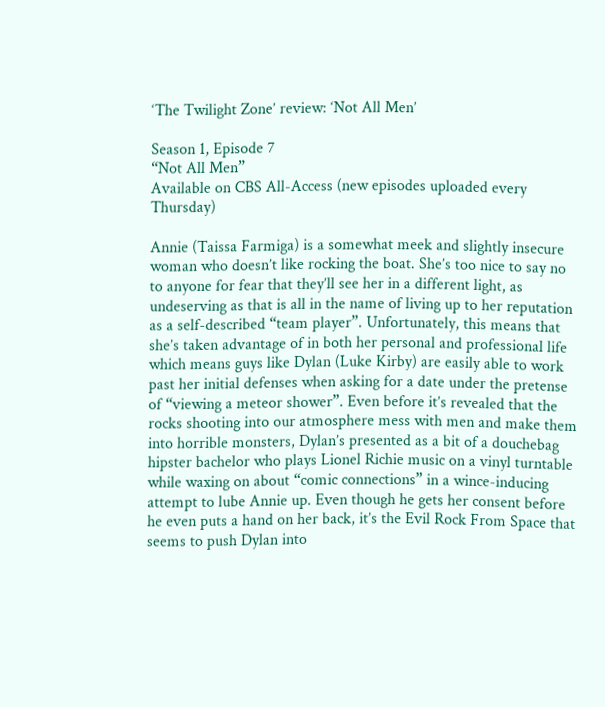‘The Twilight Zone’ review: ‘Not All Men’

Season 1, Episode 7
“Not All Men”
Available on CBS All-Access (new episodes uploaded every Thursday)

Annie (Taissa Farmiga) is a somewhat meek and slightly insecure woman who doesn’t like rocking the boat. She’s too nice to say no to anyone for fear that they’ll see her in a different light, as undeserving as that is all in the name of living up to her reputation as a self-described “team player”. Unfortunately, this means that she’s taken advantage of in both her personal and professional life which means guys like Dylan (Luke Kirby) are easily able to work past her initial defenses when asking for a date under the pretense of “viewing a meteor shower”. Even before it’s revealed that the rocks shooting into our atmosphere mess with men and make them into horrible monsters, Dylan’s presented as a bit of a douchebag hipster bachelor who plays Lionel Richie music on a vinyl turntable while waxing on about “comic connections” in a wince-inducing attempt to lube Annie up. Even though he gets her consent before he even puts a hand on her back, it’s the Evil Rock From Space that seems to push Dylan into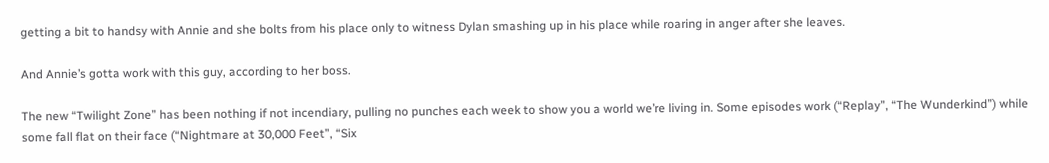getting a bit to handsy with Annie and she bolts from his place only to witness Dylan smashing up in his place while roaring in anger after she leaves.

And Annie’s gotta work with this guy, according to her boss.

The new “Twilight Zone” has been nothing if not incendiary, pulling no punches each week to show you a world we’re living in. Some episodes work (“Replay”, “The Wunderkind”) while some fall flat on their face (“Nightmare at 30,000 Feet”, “Six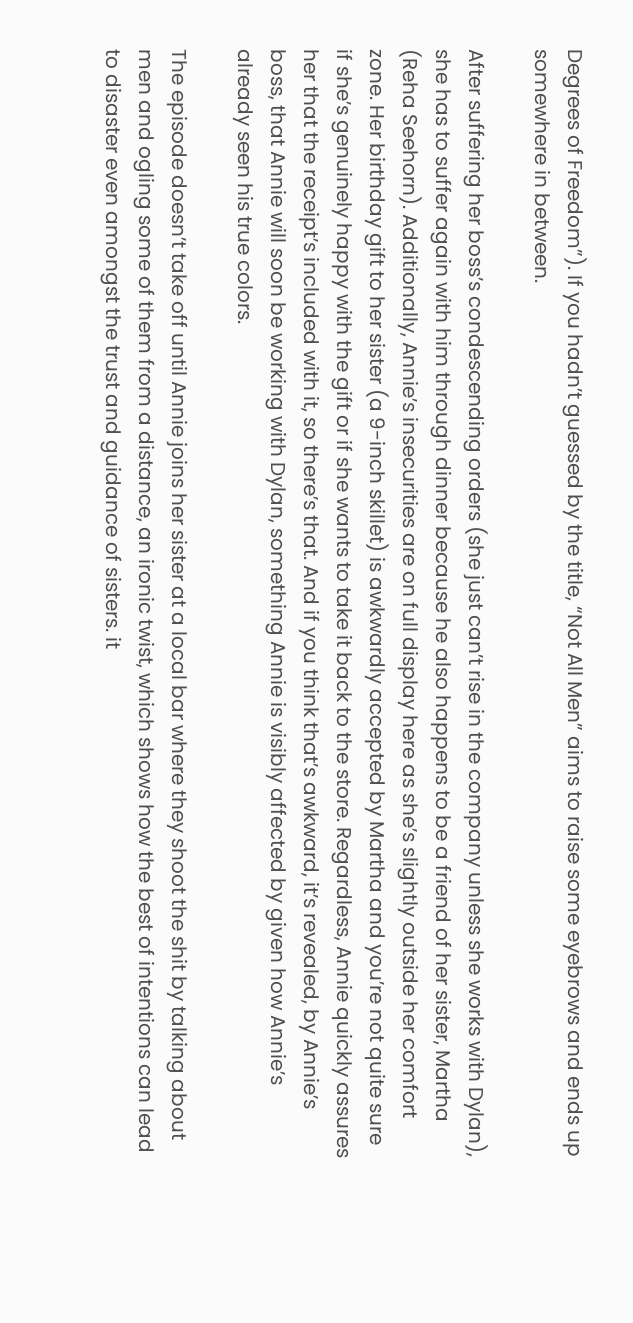Degrees of Freedom”). If you hadn’t guessed by the title, “Not All Men” aims to raise some eyebrows and ends up somewhere in between.

After suffering her boss’s condescending orders (she just can’t rise in the company unless she works with Dylan), she has to suffer again with him through dinner because he also happens to be a friend of her sister, Martha (Reha Seehorn). Additionally, Annie’s insecurities are on full display here as she’s slightly outside her comfort zone. Her birthday gift to her sister (a 9-inch skillet) is awkwardly accepted by Martha and you’re not quite sure if she’s genuinely happy with the gift or if she wants to take it back to the store. Regardless, Annie quickly assures her that the receipt’s included with it, so there’s that. And if you think that’s awkward, it’s revealed, by Annie’s boss, that Annie will soon be working with Dylan, something Annie is visibly affected by given how Annie’s already seen his true colors.

The episode doesn’t take off until Annie joins her sister at a local bar where they shoot the shit by talking about men and ogling some of them from a distance, an ironic twist, which shows how the best of intentions can lead to disaster even amongst the trust and guidance of sisters. it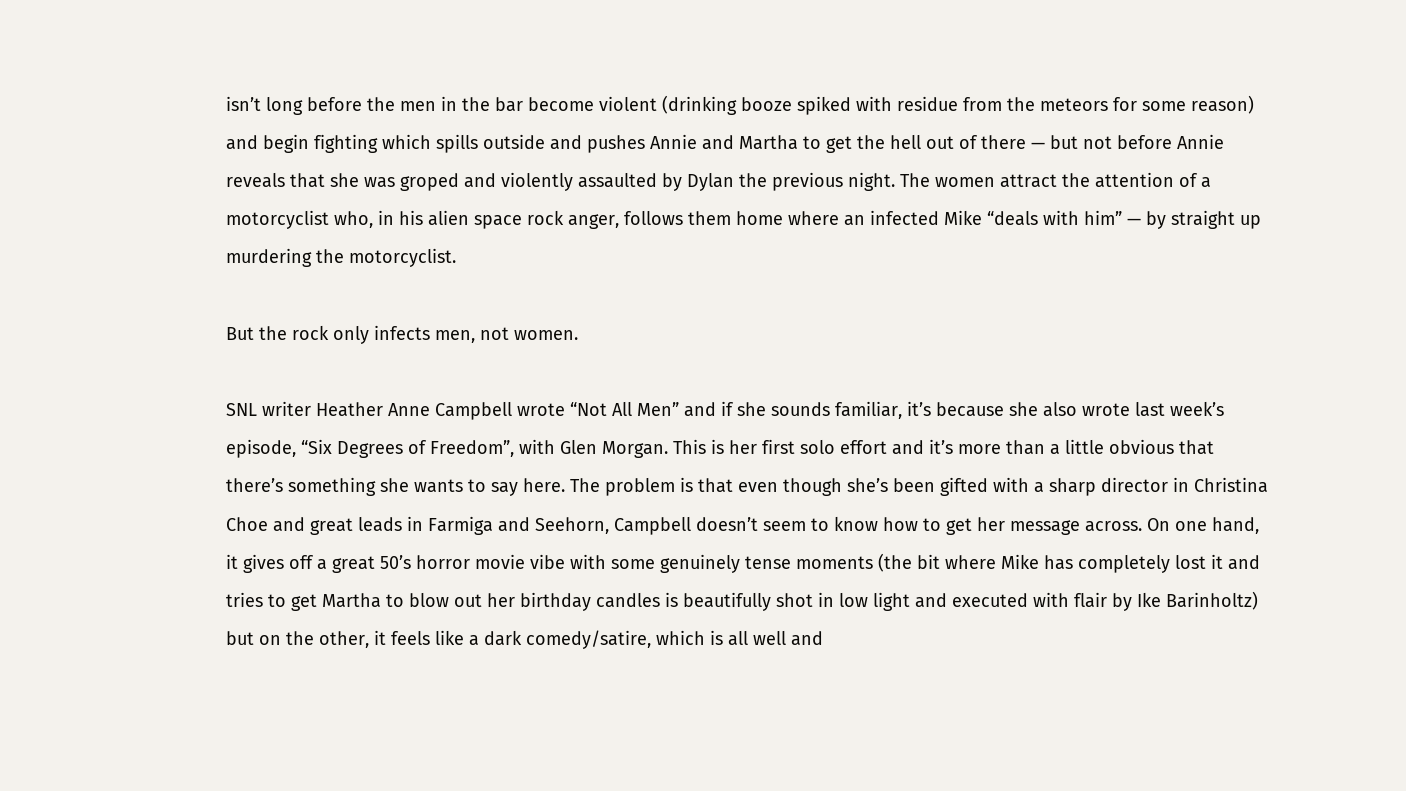isn’t long before the men in the bar become violent (drinking booze spiked with residue from the meteors for some reason) and begin fighting which spills outside and pushes Annie and Martha to get the hell out of there — but not before Annie reveals that she was groped and violently assaulted by Dylan the previous night. The women attract the attention of a motorcyclist who, in his alien space rock anger, follows them home where an infected Mike “deals with him” — by straight up murdering the motorcyclist.

But the rock only infects men, not women.

SNL writer Heather Anne Campbell wrote “Not All Men” and if she sounds familiar, it’s because she also wrote last week’s episode, “Six Degrees of Freedom”, with Glen Morgan. This is her first solo effort and it’s more than a little obvious that there’s something she wants to say here. The problem is that even though she’s been gifted with a sharp director in Christina Choe and great leads in Farmiga and Seehorn, Campbell doesn’t seem to know how to get her message across. On one hand, it gives off a great 50’s horror movie vibe with some genuinely tense moments (the bit where Mike has completely lost it and tries to get Martha to blow out her birthday candles is beautifully shot in low light and executed with flair by Ike Barinholtz) but on the other, it feels like a dark comedy/satire, which is all well and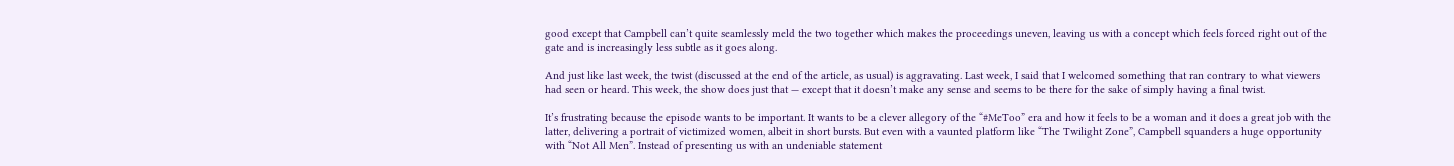good except that Campbell can’t quite seamlessly meld the two together which makes the proceedings uneven, leaving us with a concept which feels forced right out of the gate and is increasingly less subtle as it goes along.

And just like last week, the twist (discussed at the end of the article, as usual) is aggravating. Last week, I said that I welcomed something that ran contrary to what viewers had seen or heard. This week, the show does just that — except that it doesn’t make any sense and seems to be there for the sake of simply having a final twist.

It’s frustrating because the episode wants to be important. It wants to be a clever allegory of the “#MeToo” era and how it feels to be a woman and it does a great job with the latter, delivering a portrait of victimized women, albeit in short bursts. But even with a vaunted platform like “The Twilight Zone”, Campbell squanders a huge opportunity with “Not All Men”. Instead of presenting us with an undeniable statement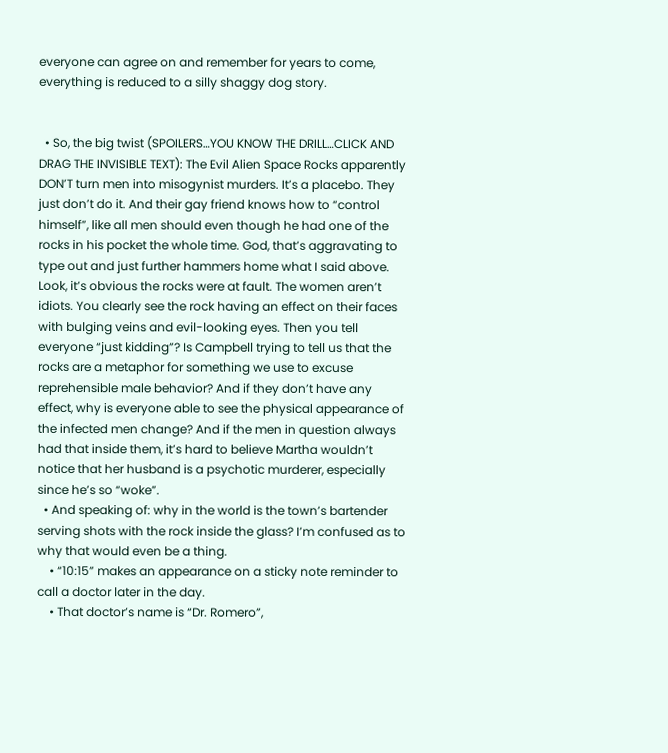everyone can agree on and remember for years to come, everything is reduced to a silly shaggy dog story.


  • So, the big twist (SPOILERS…YOU KNOW THE DRILL…CLICK AND DRAG THE INVISIBLE TEXT): The Evil Alien Space Rocks apparently DON’T turn men into misogynist murders. It’s a placebo. They just don’t do it. And their gay friend knows how to “control himself”, like all men should even though he had one of the rocks in his pocket the whole time. God, that’s aggravating to type out and just further hammers home what I said above. Look, it’s obvious the rocks were at fault. The women aren’t idiots. You clearly see the rock having an effect on their faces with bulging veins and evil-looking eyes. Then you tell everyone “just kidding”? Is Campbell trying to tell us that the rocks are a metaphor for something we use to excuse reprehensible male behavior? And if they don’t have any effect, why is everyone able to see the physical appearance of the infected men change? And if the men in question always had that inside them, it’s hard to believe Martha wouldn’t notice that her husband is a psychotic murderer, especially since he’s so “woke”.
  • And speaking of: why in the world is the town’s bartender serving shots with the rock inside the glass? I’m confused as to why that would even be a thing.
    • “10:15” makes an appearance on a sticky note reminder to call a doctor later in the day.
    • That doctor’s name is “Dr. Romero”,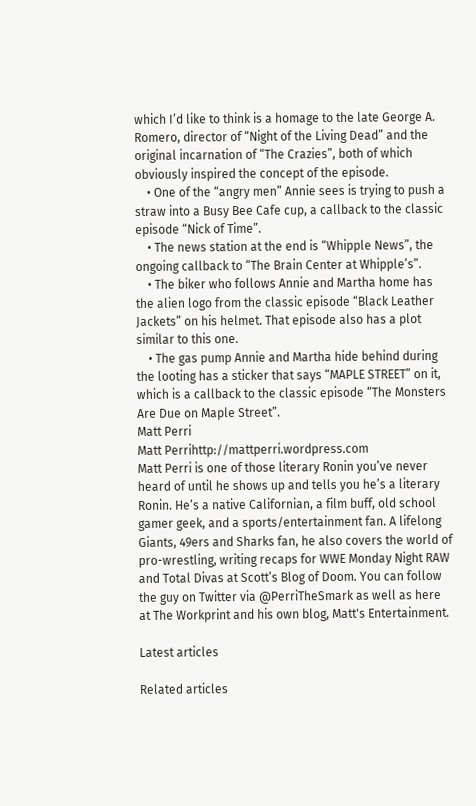which I’d like to think is a homage to the late George A. Romero, director of “Night of the Living Dead” and the original incarnation of “The Crazies”, both of which obviously inspired the concept of the episode.
    • One of the “angry men” Annie sees is trying to push a straw into a Busy Bee Cafe cup, a callback to the classic episode “Nick of Time”.
    • The news station at the end is “Whipple News”, the ongoing callback to “The Brain Center at Whipple’s”.
    • The biker who follows Annie and Martha home has the alien logo from the classic episode “Black Leather Jackets” on his helmet. That episode also has a plot similar to this one.
    • The gas pump Annie and Martha hide behind during the looting has a sticker that says “MAPLE STREET” on it, which is a callback to the classic episode “The Monsters Are Due on Maple Street”.
Matt Perri
Matt Perrihttp://mattperri.wordpress.com
Matt Perri is one of those literary Ronin you’ve never heard of until he shows up and tells you he’s a literary Ronin. He’s a native Californian, a film buff, old school gamer geek, and a sports/entertainment fan. A lifelong Giants, 49ers and Sharks fan, he also covers the world of pro-wrestling, writing recaps for WWE Monday Night RAW and Total Divas at Scott’s Blog of Doom. You can follow the guy on Twitter via @PerriTheSmark as well as here at The Workprint and his own blog, Matt's Entertainment.

Latest articles

Related articles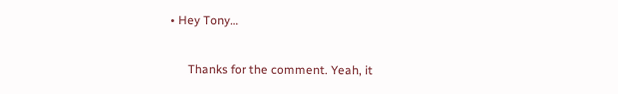• Hey Tony…

      Thanks for the comment. Yeah, it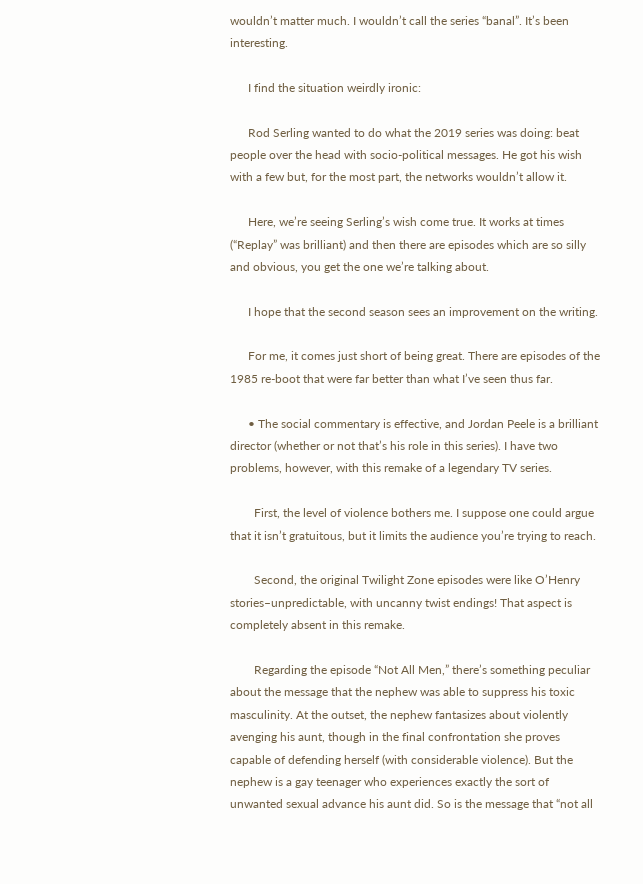wouldn’t matter much. I wouldn’t call the series “banal”. It’s been interesting.

      I find the situation weirdly ironic:

      Rod Serling wanted to do what the 2019 series was doing: beat people over the head with socio-political messages. He got his wish with a few but, for the most part, the networks wouldn’t allow it.

      Here, we’re seeing Serling’s wish come true. It works at times (“Replay” was brilliant) and then there are episodes which are so silly and obvious, you get the one we’re talking about.

      I hope that the second season sees an improvement on the writing.

      For me, it comes just short of being great. There are episodes of the 1985 re-boot that were far better than what I’ve seen thus far.

      • The social commentary is effective, and Jordan Peele is a brilliant director (whether or not that’s his role in this series). I have two problems, however, with this remake of a legendary TV series.

        First, the level of violence bothers me. I suppose one could argue that it isn’t gratuitous, but it limits the audience you’re trying to reach.

        Second, the original Twilight Zone episodes were like O’Henry stories–unpredictable, with uncanny twist endings! That aspect is completely absent in this remake.

        Regarding the episode “Not All Men,” there’s something peculiar about the message that the nephew was able to suppress his toxic masculinity. At the outset, the nephew fantasizes about violently avenging his aunt, though in the final confrontation she proves capable of defending herself (with considerable violence). But the nephew is a gay teenager who experiences exactly the sort of unwanted sexual advance his aunt did. So is the message that “not all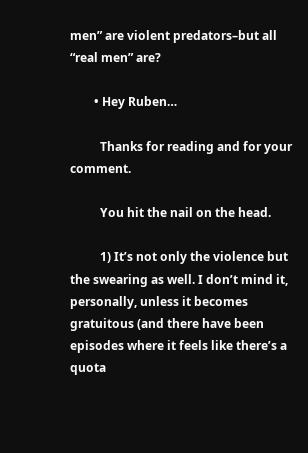men” are violent predators–but all “real men” are?

        • Hey Ruben…

          Thanks for reading and for your comment.

          You hit the nail on the head.

          1) It’s not only the violence but the swearing as well. I don’t mind it, personally, unless it becomes gratuitous (and there have been episodes where it feels like there’s a quota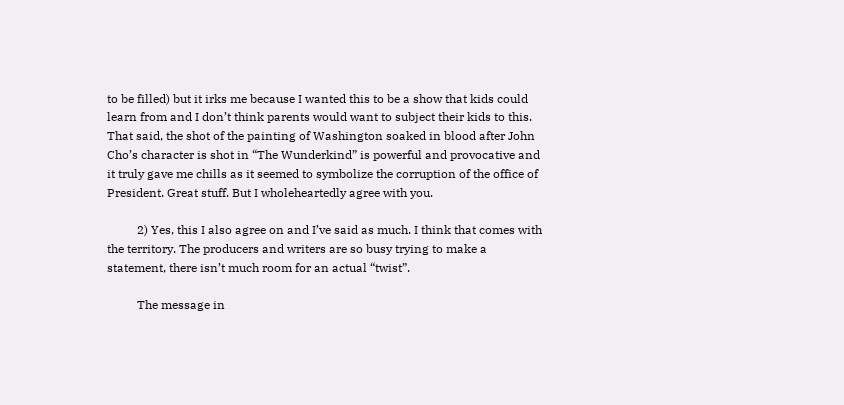to be filled) but it irks me because I wanted this to be a show that kids could learn from and I don’t think parents would want to subject their kids to this. That said, the shot of the painting of Washington soaked in blood after John Cho’s character is shot in “The Wunderkind” is powerful and provocative and it truly gave me chills as it seemed to symbolize the corruption of the office of President. Great stuff. But I wholeheartedly agree with you.

          2) Yes, this I also agree on and I’ve said as much. I think that comes with the territory. The producers and writers are so busy trying to make a statement, there isn’t much room for an actual “twist”.

          The message in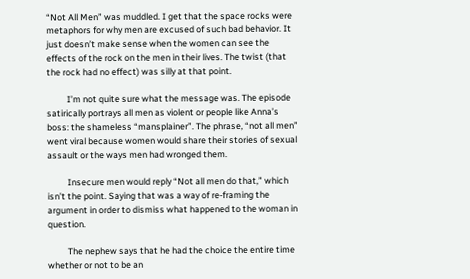“Not All Men” was muddled. I get that the space rocks were metaphors for why men are excused of such bad behavior. It just doesn’t make sense when the women can see the effects of the rock on the men in their lives. The twist (that the rock had no effect) was silly at that point.

          I’m not quite sure what the message was. The episode satirically portrays all men as violent or people like Anna’s boss: the shameless “mansplainer”. The phrase, “not all men” went viral because women would share their stories of sexual assault or the ways men had wronged them.

          Insecure men would reply “Not all men do that,” which isn’t the point. Saying that was a way of re-framing the argument in order to dismiss what happened to the woman in question.

          The nephew says that he had the choice the entire time whether or not to be an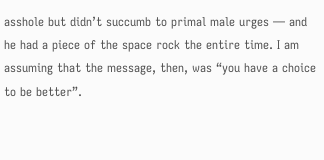asshole but didn’t succumb to primal male urges — and he had a piece of the space rock the entire time. I am assuming that the message, then, was “you have a choice to be better”.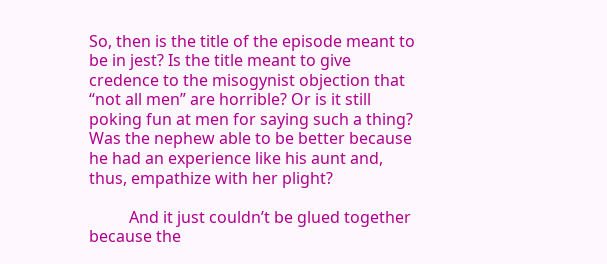So, then is the title of the episode meant to be in jest? Is the title meant to give credence to the misogynist objection that “not all men” are horrible? Or is it still poking fun at men for saying such a thing? Was the nephew able to be better because he had an experience like his aunt and, thus, empathize with her plight?

          And it just couldn’t be glued together because the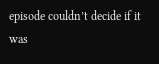episode couldn’t decide if it was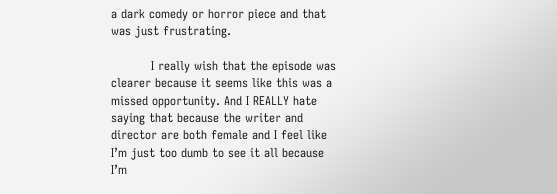a dark comedy or horror piece and that was just frustrating.

          I really wish that the episode was clearer because it seems like this was a missed opportunity. And I REALLY hate saying that because the writer and director are both female and I feel like I’m just too dumb to see it all because I’m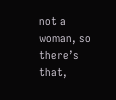not a woman, so there’s that,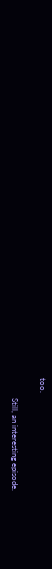too.

          Still, an interesting episode.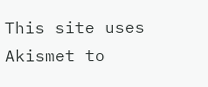This site uses Akismet to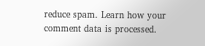reduce spam. Learn how your comment data is processed.